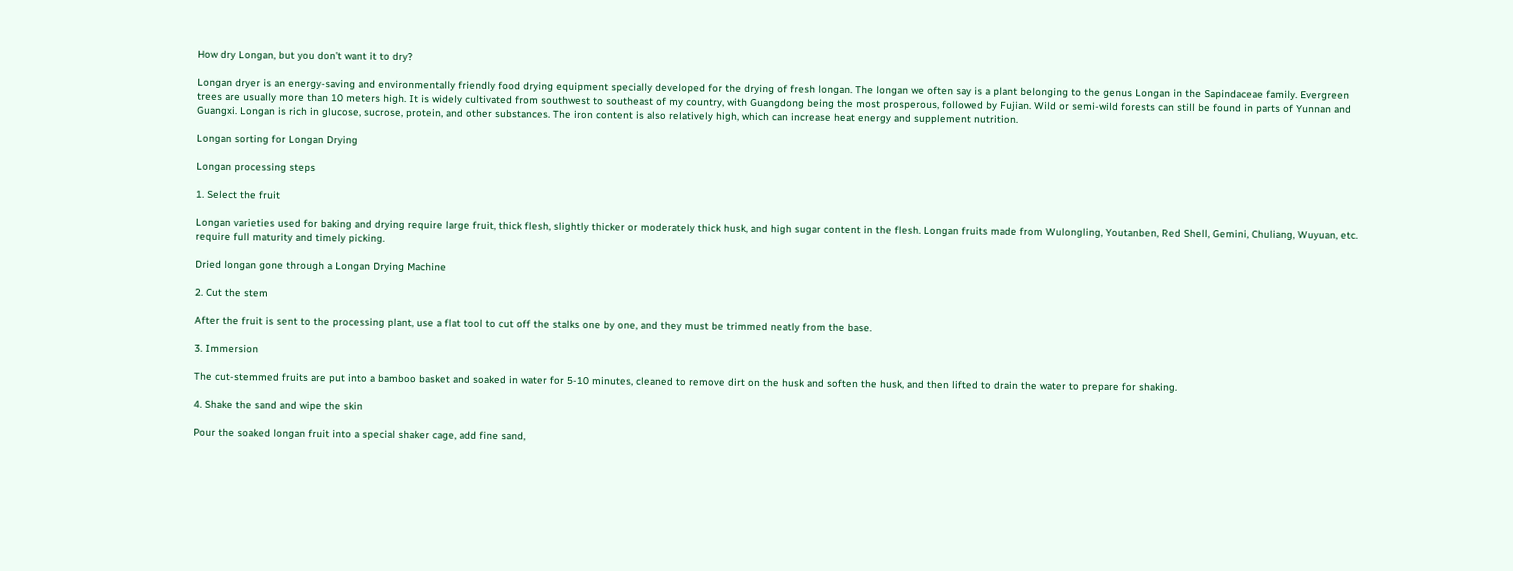How dry Longan, but you don’t want it to dry?

Longan dryer is an energy-saving and environmentally friendly food drying equipment specially developed for the drying of fresh longan. The longan we often say is a plant belonging to the genus Longan in the Sapindaceae family. Evergreen trees are usually more than 10 meters high. It is widely cultivated from southwest to southeast of my country, with Guangdong being the most prosperous, followed by Fujian. Wild or semi-wild forests can still be found in parts of Yunnan and Guangxi. Longan is rich in glucose, sucrose, protein, and other substances. The iron content is also relatively high, which can increase heat energy and supplement nutrition.

Longan sorting for Longan Drying

Longan processing steps

1. Select the fruit

Longan varieties used for baking and drying require large fruit, thick flesh, slightly thicker or moderately thick husk, and high sugar content in the flesh. Longan fruits made from Wulongling, Youtanben, Red Shell, Gemini, Chuliang, Wuyuan, etc. require full maturity and timely picking.

Dried longan gone through a Longan Drying Machine

2. Cut the stem

After the fruit is sent to the processing plant, use a flat tool to cut off the stalks one by one, and they must be trimmed neatly from the base.

3. Immersion

The cut-stemmed fruits are put into a bamboo basket and soaked in water for 5-10 minutes, cleaned to remove dirt on the husk and soften the husk, and then lifted to drain the water to prepare for shaking.

4. Shake the sand and wipe the skin

Pour the soaked longan fruit into a special shaker cage, add fine sand,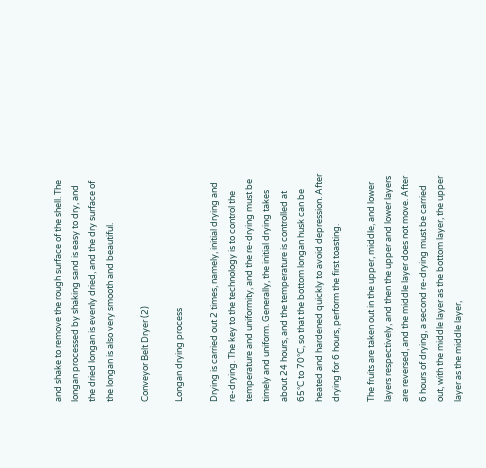and shake to remove the rough surface of the shell. The longan processed by shaking sand is easy to dry, and the dried longan is evenly dried, and the dry surface of the longan is also very smooth and beautiful.

Conveyor Belt Dryer (2)

Longan drying process

Drying is carried out 2 times, namely, initial drying and re-drying. The key to the technology is to control the temperature and uniformity, and the re-drying must be timely and uniform. Generally, the initial drying takes about 24 hours, and the temperature is controlled at 65°C to 70°C, so that the bottom longan husk can be heated and hardened quickly to avoid depression. After drying for 6 hours, perform the first toasting.

The fruits are taken out in the upper, middle, and lower layers respectively, and then the upper and lower layers are reversed, and the middle layer does not move. After 6 hours of drying, a second re-drying must be carried out, with the middle layer as the bottom layer, the upper layer as the middle layer,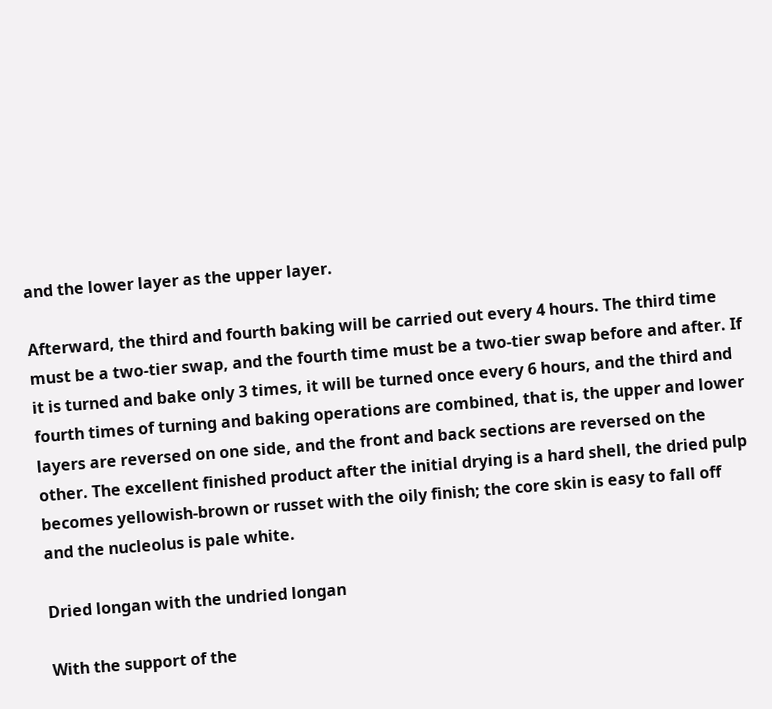and the lower layer as the upper layer.

Afterward, the third and fourth baking will be carried out every 4 hours. The third time must be a two-tier swap, and the fourth time must be a two-tier swap before and after. If it is turned and bake only 3 times, it will be turned once every 6 hours, and the third and fourth times of turning and baking operations are combined, that is, the upper and lower layers are reversed on one side, and the front and back sections are reversed on the other. The excellent finished product after the initial drying is a hard shell, the dried pulp becomes yellowish-brown or russet with the oily finish; the core skin is easy to fall off and the nucleolus is pale white.

Dried longan with the undried longan

With the support of the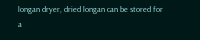longan dryer, dried longan can be stored for a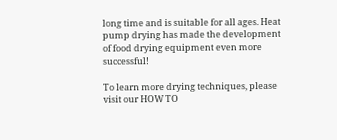long time and is suitable for all ages. Heat pump drying has made the development of food drying equipment even more successful!

To learn more drying techniques, please visit our HOW TO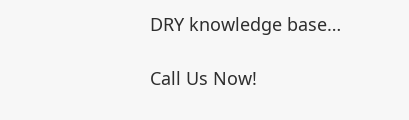DRY knowledge base…

Call Us Now!